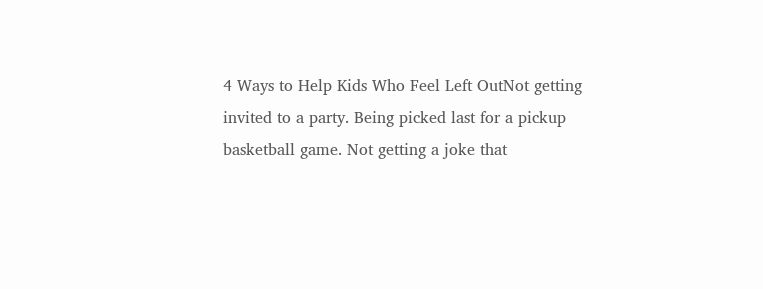4 Ways to Help Kids Who Feel Left OutNot getting invited to a party. Being picked last for a pickup basketball game. Not getting a joke that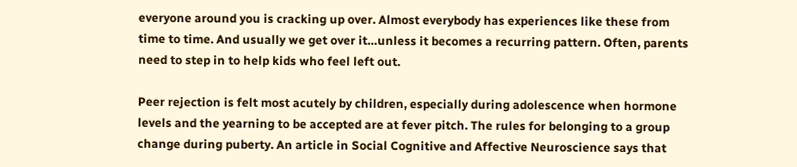everyone around you is cracking up over. Almost everybody has experiences like these from time to time. And usually we get over it…unless it becomes a recurring pattern. Often, parents need to step in to help kids who feel left out.

Peer rejection is felt most acutely by children, especially during adolescence when hormone levels and the yearning to be accepted are at fever pitch. The rules for belonging to a group change during puberty. An article in Social Cognitive and Affective Neuroscience says that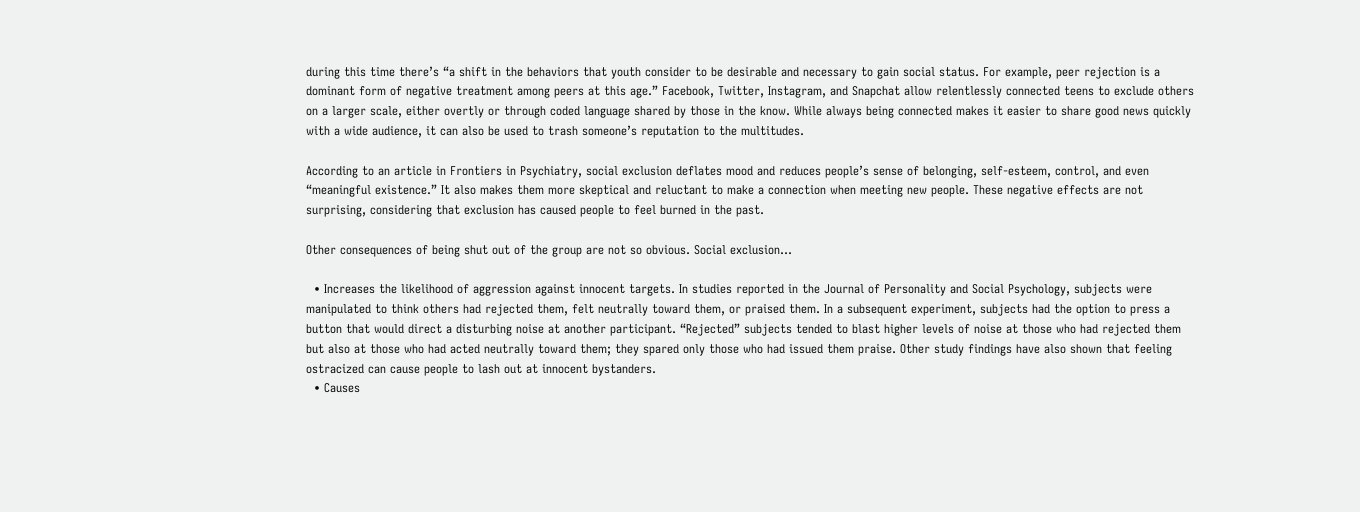during this time there’s “a shift in the behaviors that youth consider to be desirable and necessary to gain social status. For example, peer rejection is a dominant form of negative treatment among peers at this age.” Facebook, Twitter, Instagram, and Snapchat allow relentlessly connected teens to exclude others on a larger scale, either overtly or through coded language shared by those in the know. While always being connected makes it easier to share good news quickly with a wide audience, it can also be used to trash someone’s reputation to the multitudes.

According to an article in Frontiers in Psychiatry, social exclusion deflates mood and reduces people’s sense of belonging, self-esteem, control, and even “meaningful existence.” It also makes them more skeptical and reluctant to make a connection when meeting new people. These negative effects are not surprising, considering that exclusion has caused people to feel burned in the past.

Other consequences of being shut out of the group are not so obvious. Social exclusion…

  • Increases the likelihood of aggression against innocent targets. In studies reported in the Journal of Personality and Social Psychology, subjects were manipulated to think others had rejected them, felt neutrally toward them, or praised them. In a subsequent experiment, subjects had the option to press a button that would direct a disturbing noise at another participant. “Rejected” subjects tended to blast higher levels of noise at those who had rejected them but also at those who had acted neutrally toward them; they spared only those who had issued them praise. Other study findings have also shown that feeling ostracized can cause people to lash out at innocent bystanders.
  • Causes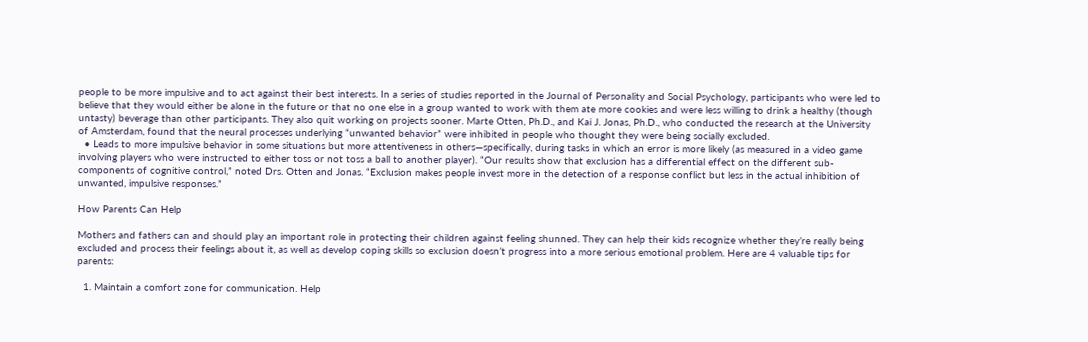people to be more impulsive and to act against their best interests. In a series of studies reported in the Journal of Personality and Social Psychology, participants who were led to believe that they would either be alone in the future or that no one else in a group wanted to work with them ate more cookies and were less willing to drink a healthy (though untasty) beverage than other participants. They also quit working on projects sooner. Marte Otten, Ph.D., and Kai J. Jonas, Ph.D., who conducted the research at the University of Amsterdam, found that the neural processes underlying “unwanted behavior” were inhibited in people who thought they were being socially excluded.
  • Leads to more impulsive behavior in some situations but more attentiveness in others—specifically, during tasks in which an error is more likely (as measured in a video game involving players who were instructed to either toss or not toss a ball to another player). “Our results show that exclusion has a differential effect on the different sub-components of cognitive control,” noted Drs. Otten and Jonas. “Exclusion makes people invest more in the detection of a response conflict but less in the actual inhibition of unwanted, impulsive responses.”

How Parents Can Help

Mothers and fathers can and should play an important role in protecting their children against feeling shunned. They can help their kids recognize whether they’re really being excluded and process their feelings about it, as well as develop coping skills so exclusion doesn’t progress into a more serious emotional problem. Here are 4 valuable tips for parents:

  1. Maintain a comfort zone for communication. Help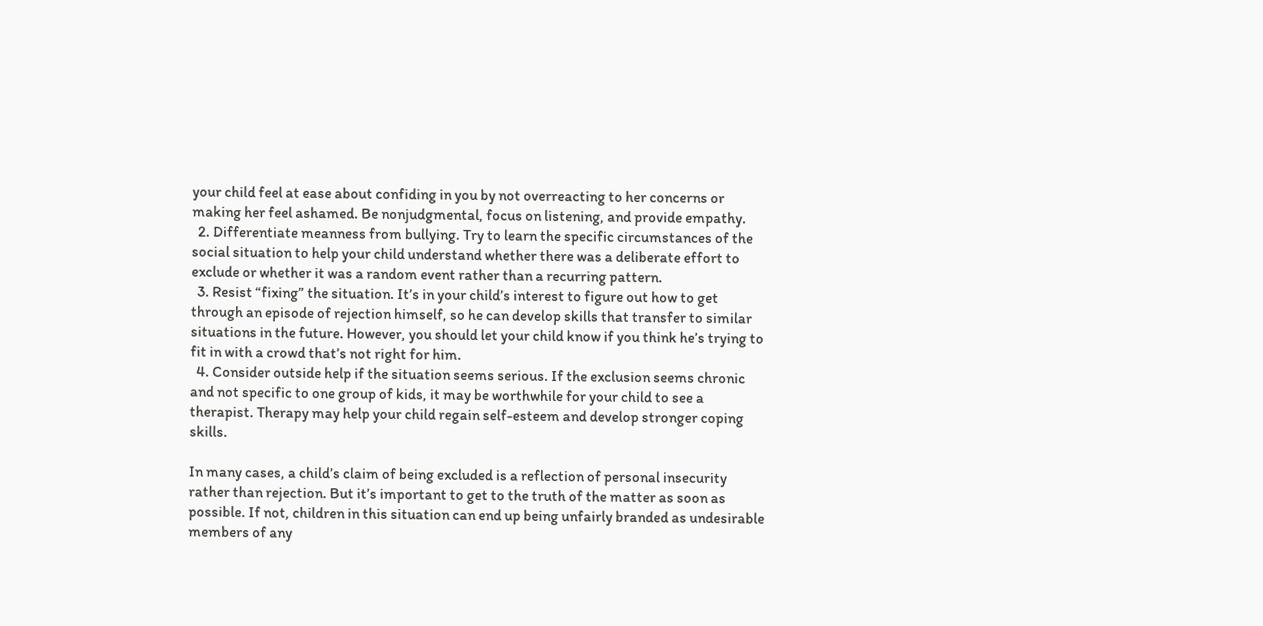your child feel at ease about confiding in you by not overreacting to her concerns or making her feel ashamed. Be nonjudgmental, focus on listening, and provide empathy.
  2. Differentiate meanness from bullying. Try to learn the specific circumstances of the social situation to help your child understand whether there was a deliberate effort to exclude or whether it was a random event rather than a recurring pattern.
  3. Resist “fixing” the situation. It’s in your child’s interest to figure out how to get through an episode of rejection himself, so he can develop skills that transfer to similar situations in the future. However, you should let your child know if you think he’s trying to fit in with a crowd that’s not right for him.
  4. Consider outside help if the situation seems serious. If the exclusion seems chronic and not specific to one group of kids, it may be worthwhile for your child to see a therapist. Therapy may help your child regain self-esteem and develop stronger coping skills.

In many cases, a child’s claim of being excluded is a reflection of personal insecurity rather than rejection. But it’s important to get to the truth of the matter as soon as possible. If not, children in this situation can end up being unfairly branded as undesirable members of any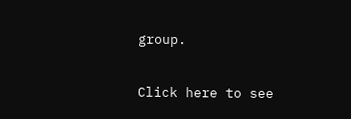group.

Click here to see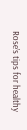Rose’s tips for healthy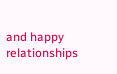and happy relationships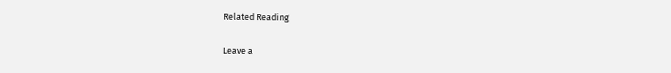Related Reading

Leave a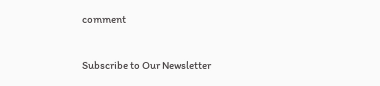comment


Subscribe to Our Newsletter